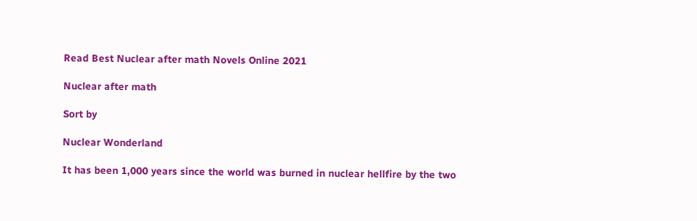Read Best Nuclear after math Novels Online 2021

Nuclear after math

Sort by

Nuclear Wonderland

It has been 1,000 years since the world was burned in nuclear hellfire by the two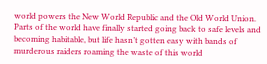world powers the New World Republic and the Old World Union. Parts of the world have finally started going back to safe levels and becoming habitable, but life hasn’t gotten easy with bands of murderous raiders roaming the waste of this world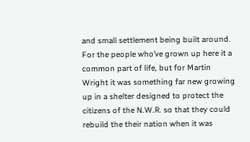and small settlement being built around. For the people who’ve grown up here it a common part of life, but for Martin Wright it was something far new growing up in a shelter designed to protect the citizens of the N.W.R. so that they could rebuild the their nation when it was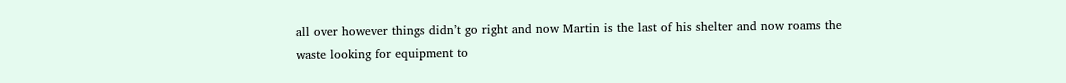all over however things didn’t go right and now Martin is the last of his shelter and now roams the waste looking for equipment to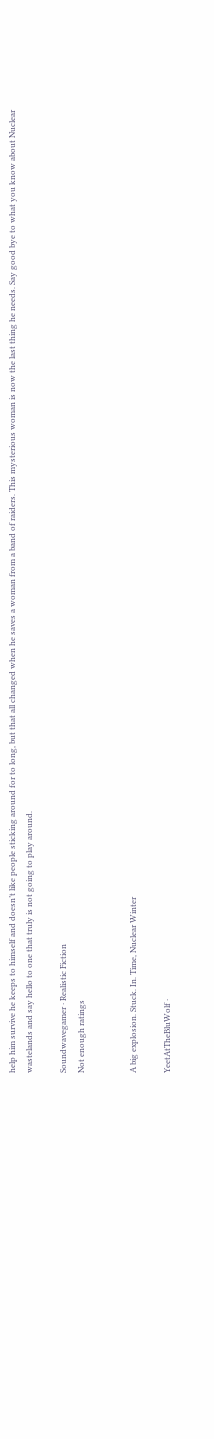help him survive he keeps to himself and doesn’t like people sticking around for to long, but that all changed when he saves a woman from a band of raiders. This mysterious woman is now the last thing he needs. Say good bye to what you know about Nuclear wastelands and say hello to one that truly is not going to play around.

Soundwavegamer · Realistic Fiction
Not enough ratings


A big explosion. Stuck. In. Time, Nuclear Winter

YeetAtTheBluWolf ·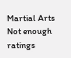Martial Arts
Not enough ratings